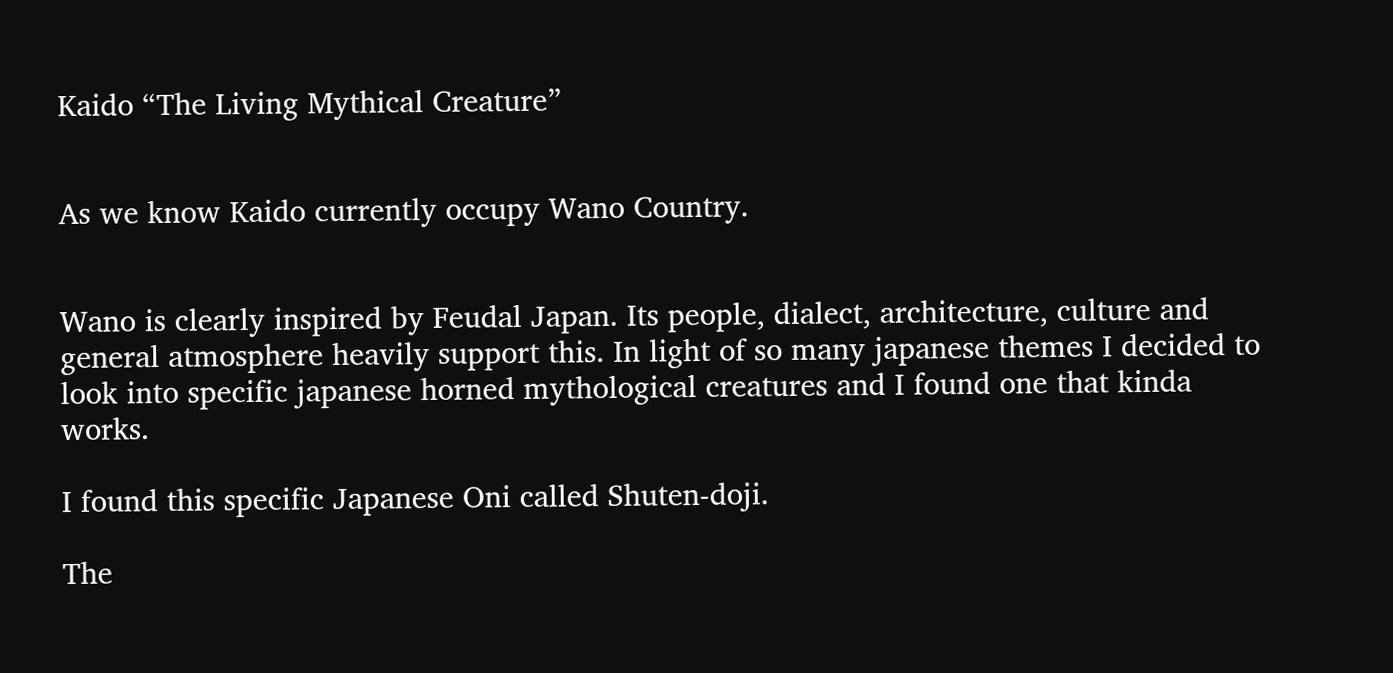Kaido “The Living Mythical Creature”


As we know Kaido currently occupy Wano Country.


Wano is clearly inspired by Feudal Japan. Its people, dialect, architecture, culture and general atmosphere heavily support this. In light of so many japanese themes I decided to look into specific japanese horned mythological creatures and I found one that kinda works.

I found this specific Japanese Oni called Shuten-doji.

The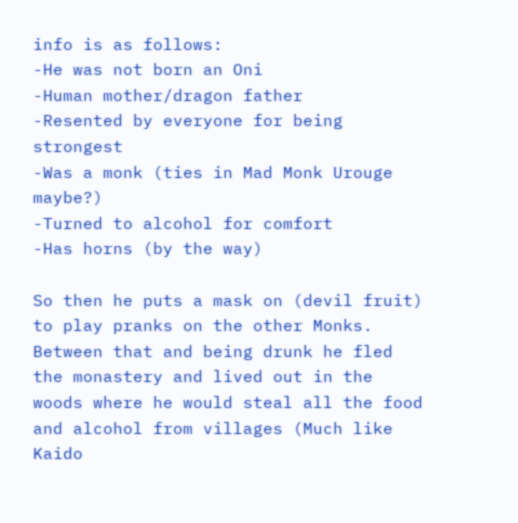info is as follows:
-He was not born an Oni
-Human mother/dragon father
-Resented by everyone for being strongest
-Was a monk (ties in Mad Monk Urouge maybe?)
-Turned to alcohol for comfort
-Has horns (by the way)

So then he puts a mask on (devil fruit) to play pranks on the other Monks. Between that and being drunk he fled the monastery and lived out in the woods where he would steal all the food and alcohol from villages (Much like Kaido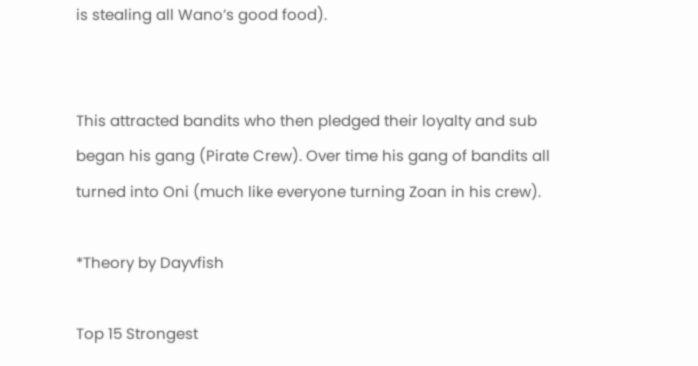is stealing all Wano’s good food).


This attracted bandits who then pledged their loyalty and sub began his gang (Pirate Crew). Over time his gang of bandits all turned into Oni (much like everyone turning Zoan in his crew).

*Theory by Dayvfish

Top 15 Strongest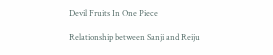Devil Fruits In One Piece

Relationship between Sanji and Reiju